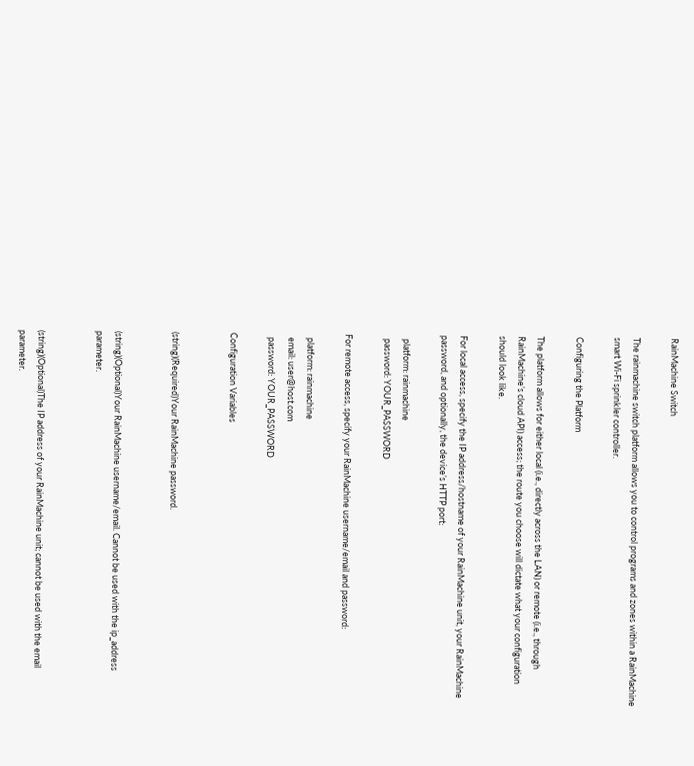RainMachine Switch

The rainmachine switch platform allows you to control programs and zones within a RainMachine smart Wi-Fi sprinkler controller.

Configuring the Platform

The platform allows for either local (i.e., directly across the LAN) or remote (i.e., through RainMachine’s cloud API) access; the route you choose will dictate what your configuration should look like.

For local access, specify the IP address/hostname of your RainMachine unit, your RainMachine password, and optionally, the device’s HTTP port:

  platform: rainmachine
  password: YOUR_PASSWORD

For remote access, specify your RainMachine username/email and password:

  platform: rainmachine
  email: user@host.com
  password: YOUR_PASSWORD

Configuration Variables


(string)(Required)Your RainMachine password.


(string)(Optional)Your RainMachine username/email. Cannot be used with the ip_address parameter.


(string)(Optional)The IP address of your RainMachine unit; cannot be used with the email parameter.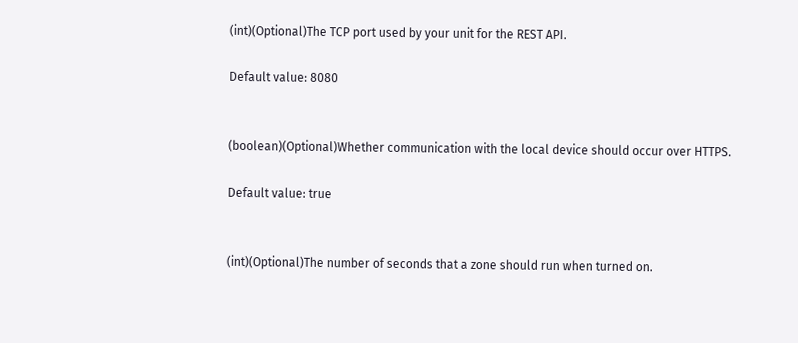(int)(Optional)The TCP port used by your unit for the REST API.

Default value: 8080


(boolean)(Optional)Whether communication with the local device should occur over HTTPS.

Default value: true


(int)(Optional)The number of seconds that a zone should run when turned on.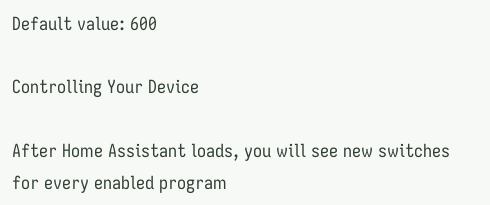Default value: 600

Controlling Your Device

After Home Assistant loads, you will see new switches for every enabled program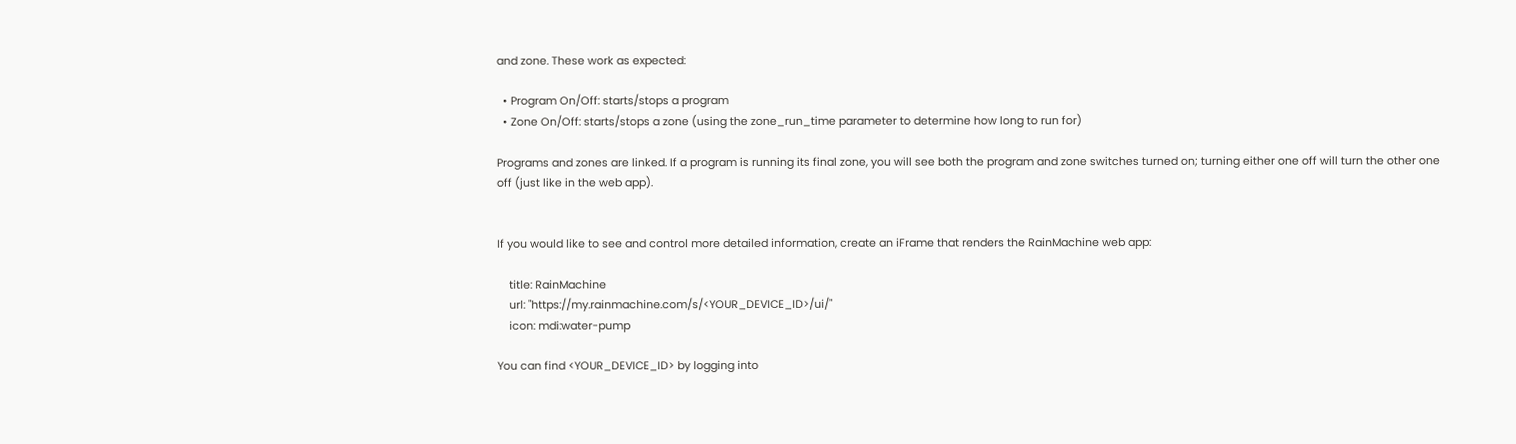and zone. These work as expected:

  • Program On/Off: starts/stops a program
  • Zone On/Off: starts/stops a zone (using the zone_run_time parameter to determine how long to run for)

Programs and zones are linked. If a program is running its final zone, you will see both the program and zone switches turned on; turning either one off will turn the other one off (just like in the web app).


If you would like to see and control more detailed information, create an iFrame that renders the RainMachine web app:

    title: RainMachine
    url: "https://my.rainmachine.com/s/<YOUR_DEVICE_ID>/ui/"
    icon: mdi:water-pump

You can find <YOUR_DEVICE_ID> by logging into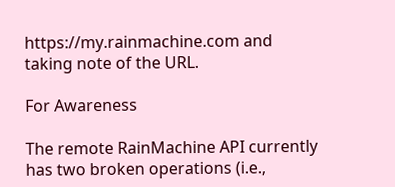https://my.rainmachine.com and taking note of the URL.

For Awareness

The remote RainMachine API currently has two broken operations (i.e.,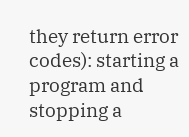they return error codes): starting a program and stopping a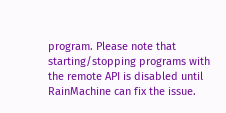program. Please note that starting/stopping programs with the remote API is disabled until RainMachine can fix the issue.